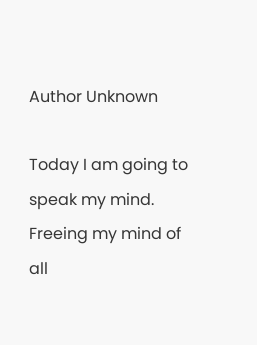Author Unknown

Today I am going to speak my mind. Freeing my mind of all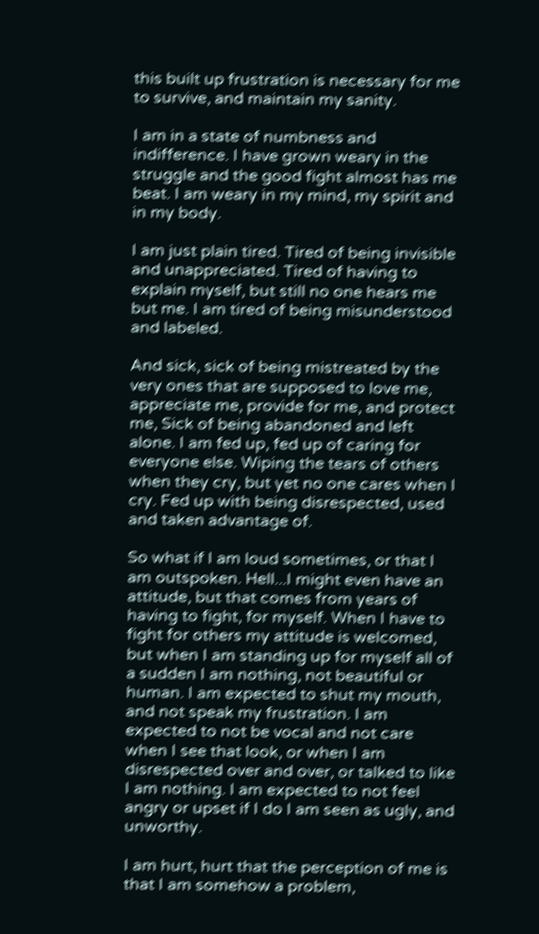this built up frustration is necessary for me to survive, and maintain my sanity.

I am in a state of numbness and indifference. I have grown weary in the struggle and the good fight almost has me beat. I am weary in my mind, my spirit and in my body.

I am just plain tired. Tired of being invisible and unappreciated. Tired of having to explain myself, but still no one hears me but me. I am tired of being misunderstood and labeled.

And sick, sick of being mistreated by the very ones that are supposed to love me, appreciate me, provide for me, and protect me, Sick of being abandoned and left alone. I am fed up, fed up of caring for everyone else. Wiping the tears of others when they cry, but yet no one cares when I cry. Fed up with being disrespected, used and taken advantage of.

So what if I am loud sometimes, or that I am outspoken. Hell...I might even have an attitude, but that comes from years of having to fight, for myself. When I have to fight for others my attitude is welcomed, but when I am standing up for myself all of a sudden I am nothing, not beautiful or human. I am expected to shut my mouth, and not speak my frustration. I am expected to not be vocal and not care when I see that look, or when I am disrespected over and over, or talked to like I am nothing. I am expected to not feel angry or upset if I do I am seen as ugly, and unworthy.

I am hurt, hurt that the perception of me is that I am somehow a problem,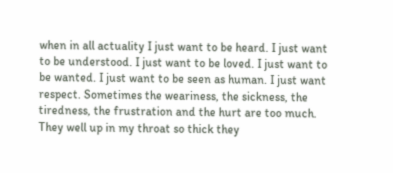when in all actuality I just want to be heard. I just want to be understood. I just want to be loved. I just want to be wanted. I just want to be seen as human. I just want respect. Sometimes the weariness, the sickness, the tiredness, the frustration and the hurt are too much. They well up in my throat so thick they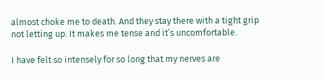almost choke me to death. And they stay there with a tight grip not letting up. It makes me tense and it’s uncomfortable.

I have felt so intensely for so long that my nerves are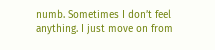numb. Sometimes I don’t feel anything. I just move on from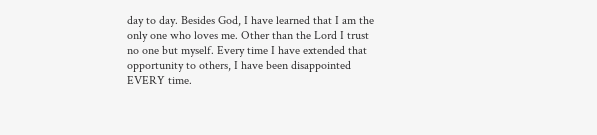day to day. Besides God, I have learned that I am the only one who loves me. Other than the Lord I trust no one but myself. Every time I have extended that opportunity to others, I have been disappointed EVERY time.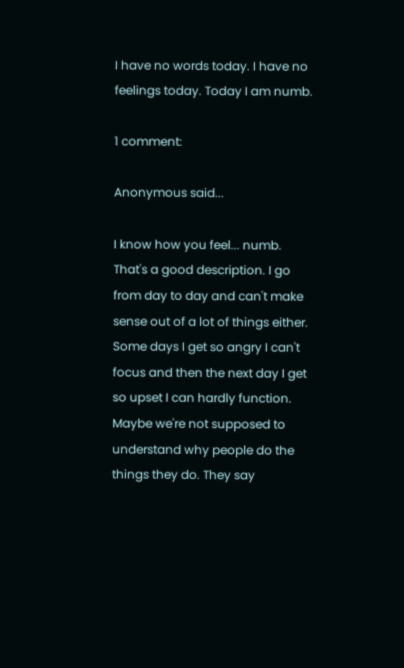I have no words today. I have no feelings today. Today I am numb.

1 comment:

Anonymous said...

I know how you feel... numb. That's a good description. I go from day to day and can't make sense out of a lot of things either. Some days I get so angry I can't focus and then the next day I get so upset I can hardly function. Maybe we're not supposed to understand why people do the things they do. They say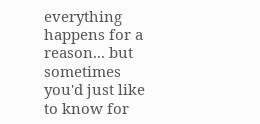everything happens for a reason... but sometimes you'd just like to know for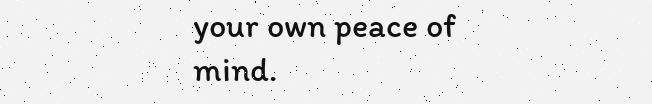your own peace of mind.